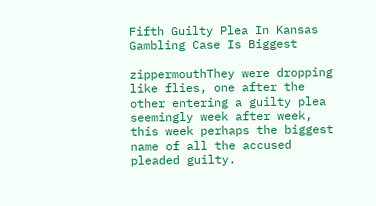Fifth Guilty Plea In Kansas Gambling Case Is Biggest

zippermouthThey were dropping like flies, one after the other entering a guilty plea seemingly week after week, this week perhaps the biggest name of all the accused pleaded guilty.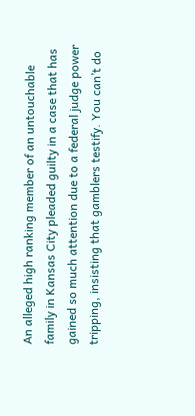An alleged high ranking member of an untouchable family in Kansas City pleaded guilty in a case that has gained so much attention due to a federal judge power tripping, insisting that gamblers testify. You can’t do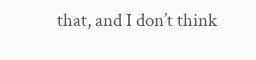that, and I don’t think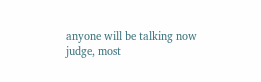anyone will be talking now judge, most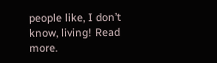people like, I don’t know, living! Read more.